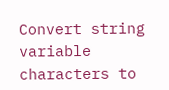Convert string variable characters to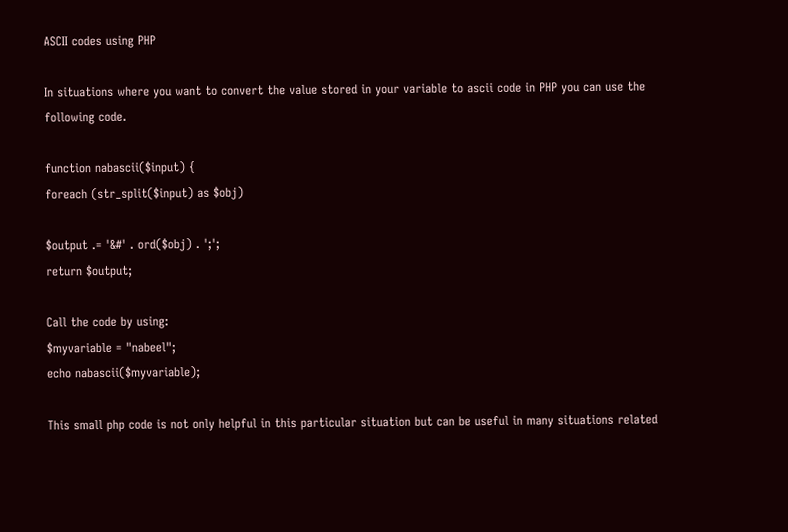ASCII codes using PHP

In situations where you want to convert the value stored in your variable to ascii code in PHP you can use the following code.

function nabascii($input) {
foreach (str_split($input) as $obj)

$output .= '&#' . ord($obj) . ';';
return $output;

Call the code by using:
$myvariable = "nabeel";
echo nabascii($myvariable);

This small php code is not only helpful in this particular situation but can be useful in many situations related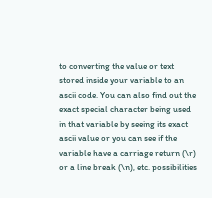to converting the value or text stored inside your variable to an ascii code. You can also find out the exact special character being used in that variable by seeing its exact ascii value or you can see if the variable have a carriage return (\r) or a line break (\n), etc. possibilities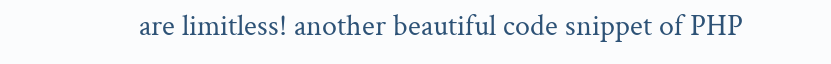are limitless! another beautiful code snippet of PHP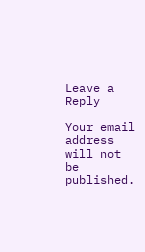Leave a Reply

Your email address will not be published.